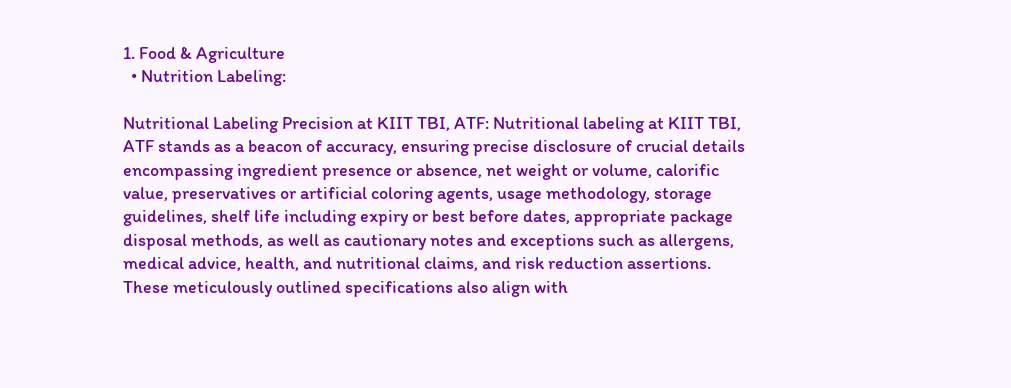1. Food & Agriculture
  • Nutrition Labeling:

Nutritional Labeling Precision at KIIT TBI, ATF: Nutritional labeling at KIIT TBI, ATF stands as a beacon of accuracy, ensuring precise disclosure of crucial details encompassing ingredient presence or absence, net weight or volume, calorific value, preservatives or artificial coloring agents, usage methodology, storage guidelines, shelf life including expiry or best before dates, appropriate package disposal methods, as well as cautionary notes and exceptions such as allergens, medical advice, health, and nutritional claims, and risk reduction assertions. These meticulously outlined specifications also align with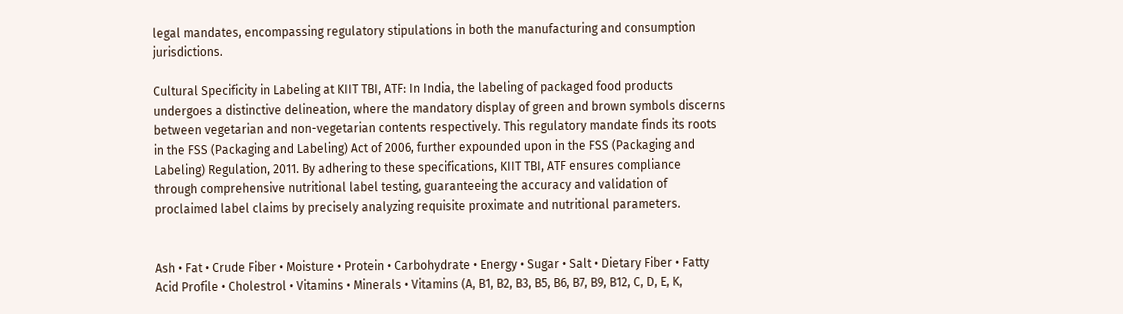legal mandates, encompassing regulatory stipulations in both the manufacturing and consumption jurisdictions.

Cultural Specificity in Labeling at KIIT TBI, ATF: In India, the labeling of packaged food products undergoes a distinctive delineation, where the mandatory display of green and brown symbols discerns between vegetarian and non-vegetarian contents respectively. This regulatory mandate finds its roots in the FSS (Packaging and Labeling) Act of 2006, further expounded upon in the FSS (Packaging and Labeling) Regulation, 2011. By adhering to these specifications, KIIT TBI, ATF ensures compliance through comprehensive nutritional label testing, guaranteeing the accuracy and validation of proclaimed label claims by precisely analyzing requisite proximate and nutritional parameters.


Ash • Fat • Crude Fiber • Moisture • Protein • Carbohydrate • Energy • Sugar • Salt • Dietary Fiber • Fatty Acid Profile • Cholestrol • Vitamins • Minerals • Vitamins (A, B1, B2, B3, B5, B6, B7, B9, B12, C, D, E, K,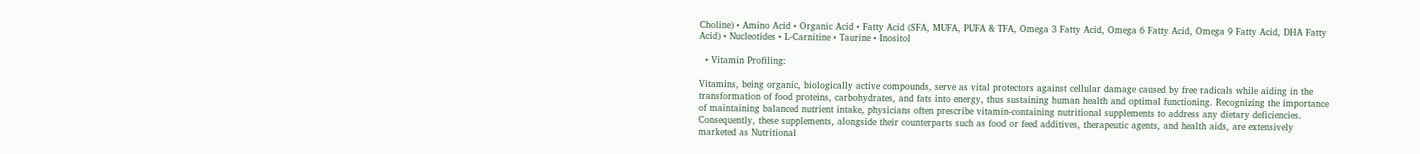Choline) • Amino Acid • Organic Acid • Fatty Acid (SFA, MUFA, PUFA & TFA, Omega 3 Fatty Acid, Omega 6 Fatty Acid, Omega 9 Fatty Acid, DHA Fatty Acid) • Nucleotides • L-Carnitine • Taurine • Inositol

  • Vitamin Profiling:

Vitamins, being organic, biologically active compounds, serve as vital protectors against cellular damage caused by free radicals while aiding in the transformation of food proteins, carbohydrates, and fats into energy, thus sustaining human health and optimal functioning. Recognizing the importance of maintaining balanced nutrient intake, physicians often prescribe vitamin-containing nutritional supplements to address any dietary deficiencies. Consequently, these supplements, alongside their counterparts such as food or feed additives, therapeutic agents, and health aids, are extensively marketed as Nutritional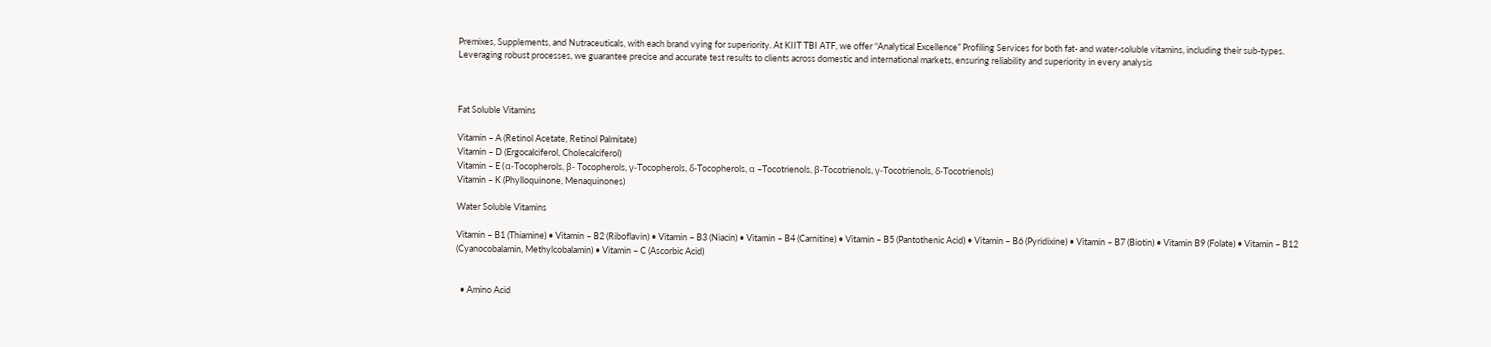Premixes, Supplements, and Nutraceuticals, with each brand vying for superiority. At KIIT TBI ATF, we offer “Analytical Excellence” Profiling Services for both fat- and water-soluble vitamins, including their sub-types. Leveraging robust processes, we guarantee precise and accurate test results to clients across domestic and international markets, ensuring reliability and superiority in every analysis



Fat Soluble Vitamins

Vitamin – A (Retinol Acetate, Retinol Palmitate)
Vitamin – D (Ergocalciferol, Cholecalciferol)
Vitamin – E (α-Tocopherols, β- Tocopherols, γ-Tocopherols, δ-Tocopherols, α –Tocotrienols, β-Tocotrienols, γ-Tocotrienols, δ-Tocotrienols)
Vitamin – K (Phylloquinone, Menaquinones)

Water Soluble Vitamins

Vitamin – B1 (Thiamine) • Vitamin – B2 (Riboflavin) • Vitamin – B3 (Niacin) • Vitamin – B4 (Carnitine) • Vitamin – B5 (Pantothenic Acid) • Vitamin – B6 (Pyridixine) • Vitamin – B7 (Biotin) • Vitamin B9 (Folate) • Vitamin – B12 (Cyanocobalamin, Methylcobalamin) • Vitamin – C (Ascorbic Acid)


  • Amino Acid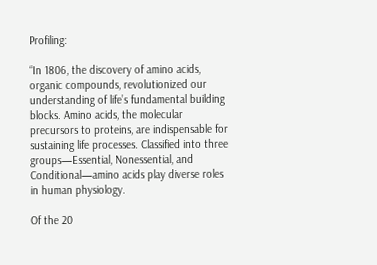Profiling:

“In 1806, the discovery of amino acids, organic compounds, revolutionized our understanding of life’s fundamental building blocks. Amino acids, the molecular precursors to proteins, are indispensable for sustaining life processes. Classified into three groups—Essential, Nonessential, and Conditional—amino acids play diverse roles in human physiology.

Of the 20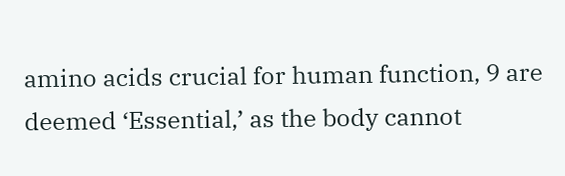amino acids crucial for human function, 9 are deemed ‘Essential,’ as the body cannot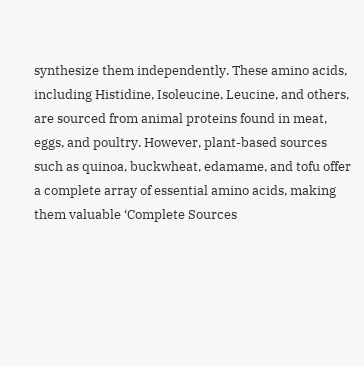synthesize them independently. These amino acids, including Histidine, Isoleucine, Leucine, and others, are sourced from animal proteins found in meat, eggs, and poultry. However, plant-based sources such as quinoa, buckwheat, edamame, and tofu offer a complete array of essential amino acids, making them valuable ‘Complete Sources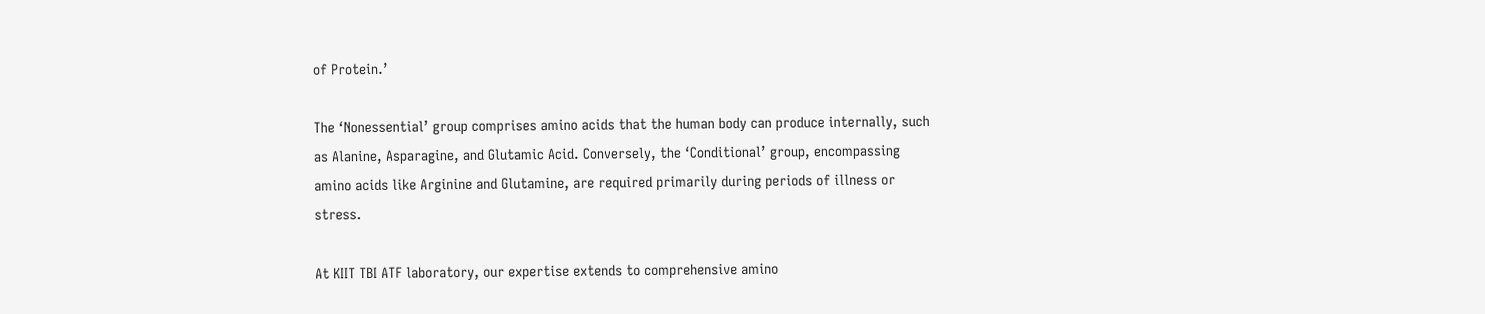of Protein.’

The ‘Nonessential’ group comprises amino acids that the human body can produce internally, such as Alanine, Asparagine, and Glutamic Acid. Conversely, the ‘Conditional’ group, encompassing amino acids like Arginine and Glutamine, are required primarily during periods of illness or stress.

At KIIT TBI ATF laboratory, our expertise extends to comprehensive amino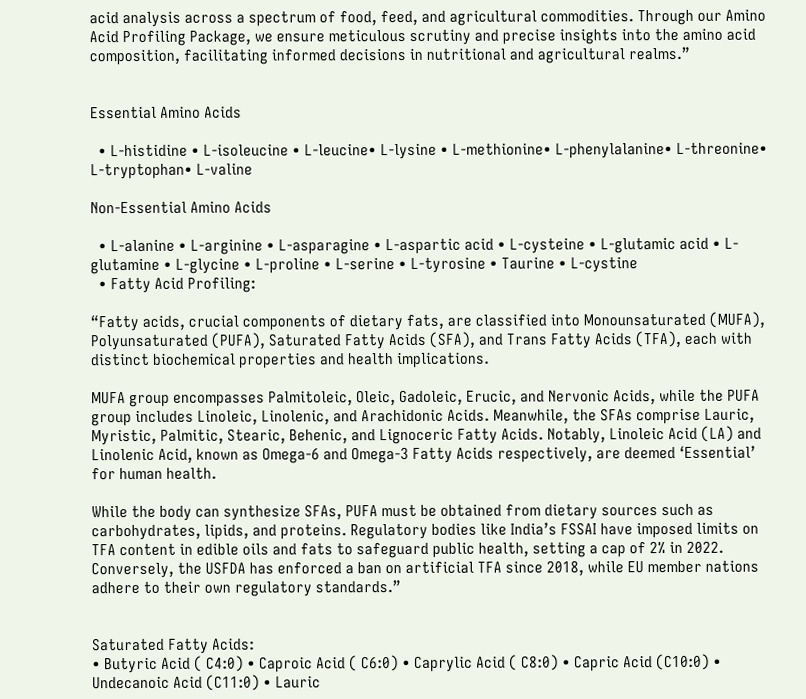acid analysis across a spectrum of food, feed, and agricultural commodities. Through our Amino Acid Profiling Package, we ensure meticulous scrutiny and precise insights into the amino acid composition, facilitating informed decisions in nutritional and agricultural realms.”


Essential Amino Acids

  • L-histidine • L-isoleucine • L-leucine• L-lysine • L-methionine• L-phenylalanine• L-threonine• L-tryptophan• L-valine

Non-Essential Amino Acids

  • L-alanine • L-arginine • L-asparagine • L-aspartic acid • L-cysteine • L-glutamic acid • L-glutamine • L-glycine • L-proline • L-serine • L-tyrosine • Taurine • L-cystine
  • Fatty Acid Profiling:

“Fatty acids, crucial components of dietary fats, are classified into Monounsaturated (MUFA), Polyunsaturated (PUFA), Saturated Fatty Acids (SFA), and Trans Fatty Acids (TFA), each with distinct biochemical properties and health implications.

MUFA group encompasses Palmitoleic, Oleic, Gadoleic, Erucic, and Nervonic Acids, while the PUFA group includes Linoleic, Linolenic, and Arachidonic Acids. Meanwhile, the SFAs comprise Lauric, Myristic, Palmitic, Stearic, Behenic, and Lignoceric Fatty Acids. Notably, Linoleic Acid (LA) and Linolenic Acid, known as Omega-6 and Omega-3 Fatty Acids respectively, are deemed ‘Essential’ for human health.

While the body can synthesize SFAs, PUFA must be obtained from dietary sources such as carbohydrates, lipids, and proteins. Regulatory bodies like India’s FSSAI have imposed limits on TFA content in edible oils and fats to safeguard public health, setting a cap of 2% in 2022. Conversely, the USFDA has enforced a ban on artificial TFA since 2018, while EU member nations adhere to their own regulatory standards.”


Saturated Fatty Acids:
• Butyric Acid ( C4:0) • Caproic Acid ( C6:0) • Caprylic Acid ( C8:0) • Capric Acid (C10:0) • Undecanoic Acid (C11:0) • Lauric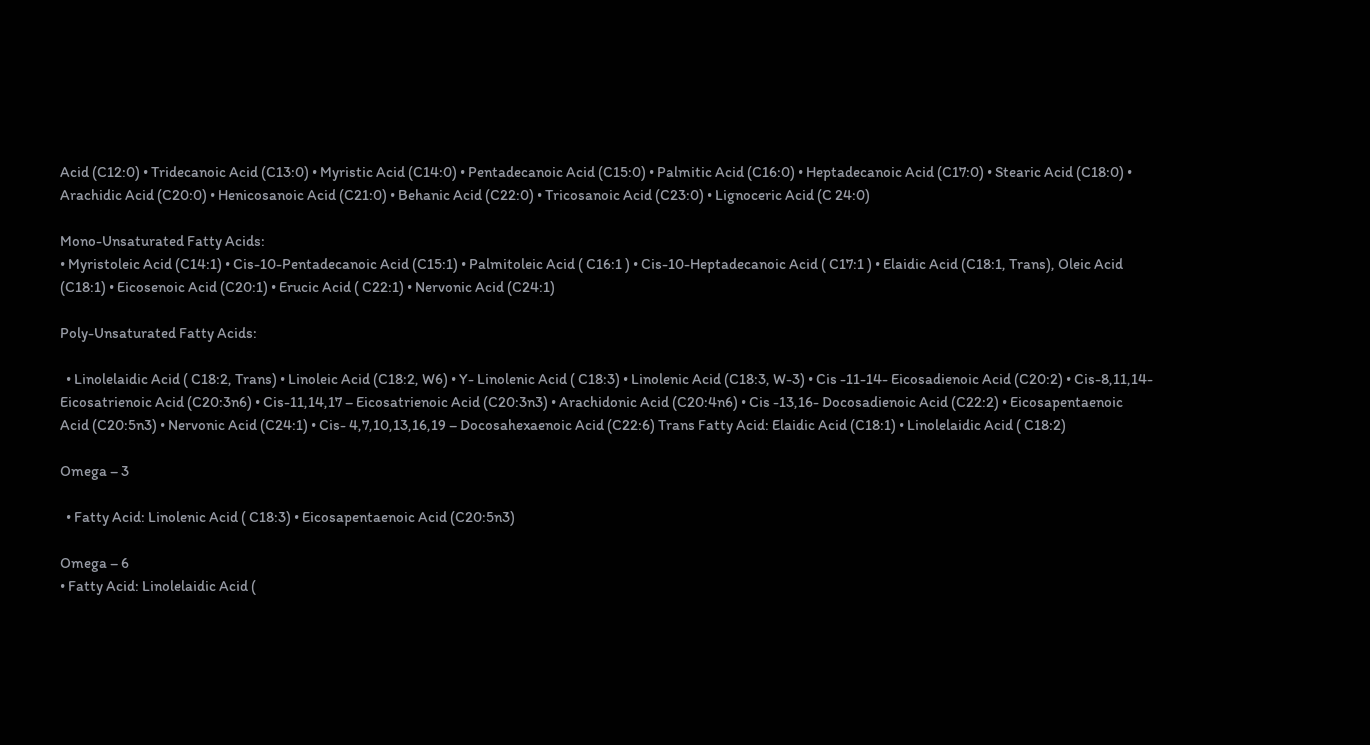Acid (C12:0) • Tridecanoic Acid (C13:0) • Myristic Acid (C14:0) • Pentadecanoic Acid (C15:0) • Palmitic Acid (C16:0) • Heptadecanoic Acid (C17:0) • Stearic Acid (C18:0) • Arachidic Acid (C20:0) • Henicosanoic Acid (C21:0) • Behanic Acid (C22:0) • Tricosanoic Acid (C23:0) • Lignoceric Acid (C 24:0)

Mono-Unsaturated Fatty Acids:
• Myristoleic Acid (C14:1) • Cis-10-Pentadecanoic Acid (C15:1) • Palmitoleic Acid ( C16:1 ) • Cis-10-Heptadecanoic Acid ( C17:1 ) • Elaidic Acid (C18:1, Trans), Oleic Acid (C18:1) • Eicosenoic Acid (C20:1) • Erucic Acid ( C22:1) • Nervonic Acid (C24:1)

Poly-Unsaturated Fatty Acids:

  • Linolelaidic Acid ( C18:2, Trans) • Linoleic Acid (C18:2, W6) • Y- Linolenic Acid ( C18:3) • Linolenic Acid (C18:3, W-3) • Cis -11-14- Eicosadienoic Acid (C20:2) • Cis-8,11,14-Eicosatrienoic Acid (C20:3n6) • Cis-11,14,17 – Eicosatrienoic Acid (C20:3n3) • Arachidonic Acid (C20:4n6) • Cis -13,16- Docosadienoic Acid (C22:2) • Eicosapentaenoic Acid (C20:5n3) • Nervonic Acid (C24:1) • Cis- 4,7,10,13,16,19 – Docosahexaenoic Acid (C22:6) Trans Fatty Acid: Elaidic Acid (C18:1) • Linolelaidic Acid ( C18:2)

Omega – 3

  • Fatty Acid: Linolenic Acid ( C18:3) • Eicosapentaenoic Acid (C20:5n3)

Omega – 6
• Fatty Acid: Linolelaidic Acid (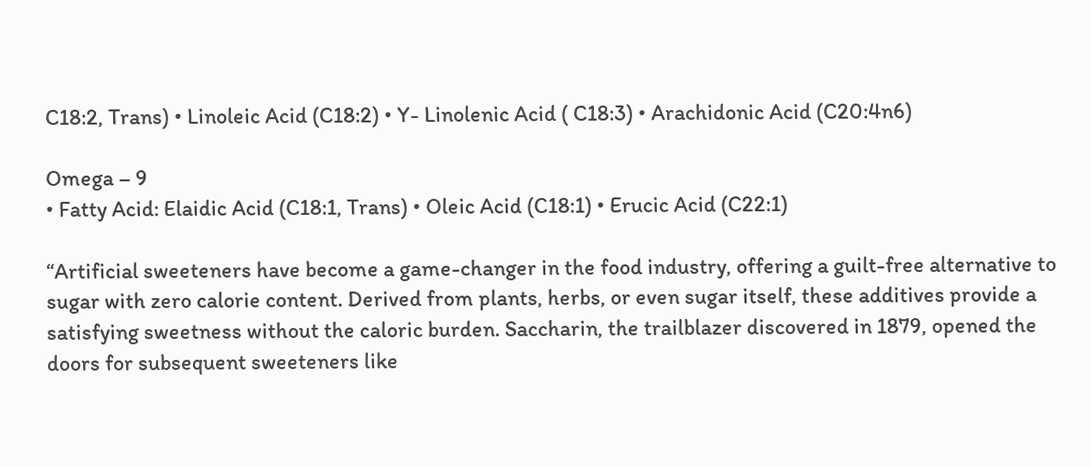C18:2, Trans) • Linoleic Acid (C18:2) • Y- Linolenic Acid ( C18:3) • Arachidonic Acid (C20:4n6)

Omega – 9
• Fatty Acid: Elaidic Acid (C18:1, Trans) • Oleic Acid (C18:1) • Erucic Acid (C22:1)

“Artificial sweeteners have become a game-changer in the food industry, offering a guilt-free alternative to sugar with zero calorie content. Derived from plants, herbs, or even sugar itself, these additives provide a satisfying sweetness without the caloric burden. Saccharin, the trailblazer discovered in 1879, opened the doors for subsequent sweeteners like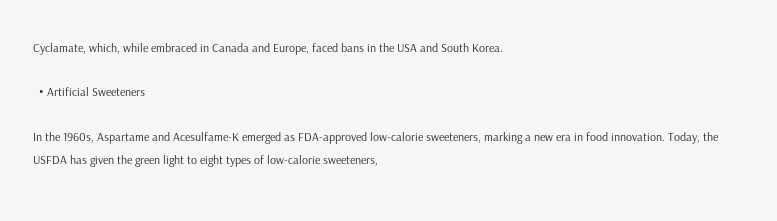Cyclamate, which, while embraced in Canada and Europe, faced bans in the USA and South Korea.

  • Artificial Sweeteners

In the 1960s, Aspartame and Acesulfame-K emerged as FDA-approved low-calorie sweeteners, marking a new era in food innovation. Today, the USFDA has given the green light to eight types of low-calorie sweeteners,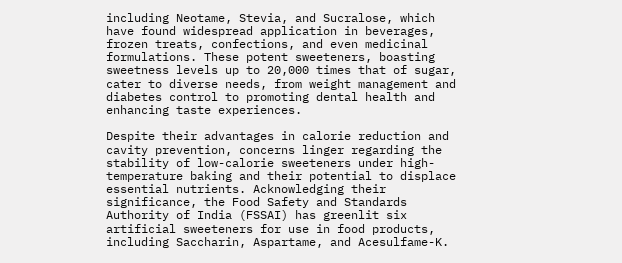including Neotame, Stevia, and Sucralose, which have found widespread application in beverages, frozen treats, confections, and even medicinal formulations. These potent sweeteners, boasting sweetness levels up to 20,000 times that of sugar, cater to diverse needs, from weight management and diabetes control to promoting dental health and enhancing taste experiences.

Despite their advantages in calorie reduction and cavity prevention, concerns linger regarding the stability of low-calorie sweeteners under high-temperature baking and their potential to displace essential nutrients. Acknowledging their significance, the Food Safety and Standards Authority of India (FSSAI) has greenlit six artificial sweeteners for use in food products, including Saccharin, Aspartame, and Acesulfame-K.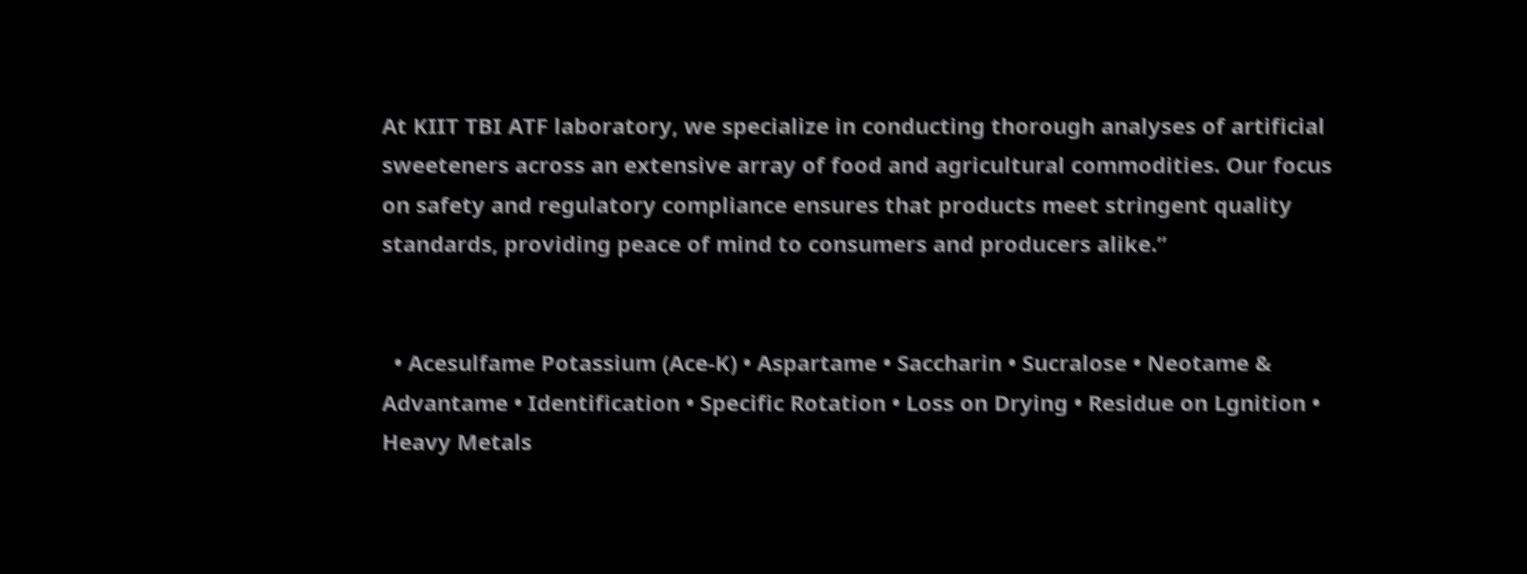At KIIT TBI ATF laboratory, we specialize in conducting thorough analyses of artificial sweeteners across an extensive array of food and agricultural commodities. Our focus on safety and regulatory compliance ensures that products meet stringent quality standards, providing peace of mind to consumers and producers alike.”


  • Acesulfame Potassium (Ace-K) • Aspartame • Saccharin • Sucralose • Neotame & Advantame • Identification • Specific Rotation • Loss on Drying • Residue on Lgnition • Heavy Metals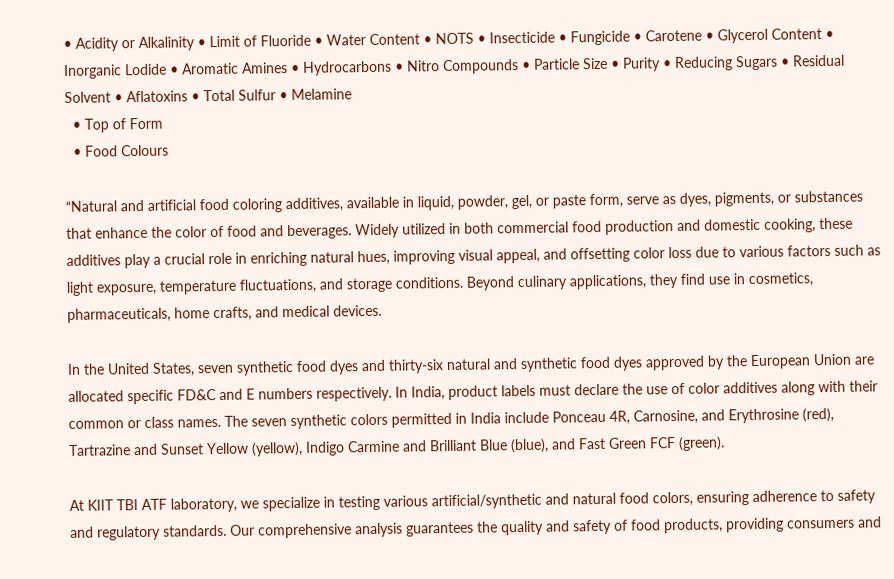• Acidity or Alkalinity • Limit of Fluoride • Water Content • NOTS • Insecticide • Fungicide • Carotene • Glycerol Content • Inorganic Lodide • Aromatic Amines • Hydrocarbons • Nitro Compounds • Particle Size • Purity • Reducing Sugars • Residual Solvent • Aflatoxins • Total Sulfur • Melamine
  • Top of Form
  • Food Colours

“Natural and artificial food coloring additives, available in liquid, powder, gel, or paste form, serve as dyes, pigments, or substances that enhance the color of food and beverages. Widely utilized in both commercial food production and domestic cooking, these additives play a crucial role in enriching natural hues, improving visual appeal, and offsetting color loss due to various factors such as light exposure, temperature fluctuations, and storage conditions. Beyond culinary applications, they find use in cosmetics, pharmaceuticals, home crafts, and medical devices.

In the United States, seven synthetic food dyes and thirty-six natural and synthetic food dyes approved by the European Union are allocated specific FD&C and E numbers respectively. In India, product labels must declare the use of color additives along with their common or class names. The seven synthetic colors permitted in India include Ponceau 4R, Carnosine, and Erythrosine (red), Tartrazine and Sunset Yellow (yellow), Indigo Carmine and Brilliant Blue (blue), and Fast Green FCF (green).

At KIIT TBI ATF laboratory, we specialize in testing various artificial/synthetic and natural food colors, ensuring adherence to safety and regulatory standards. Our comprehensive analysis guarantees the quality and safety of food products, providing consumers and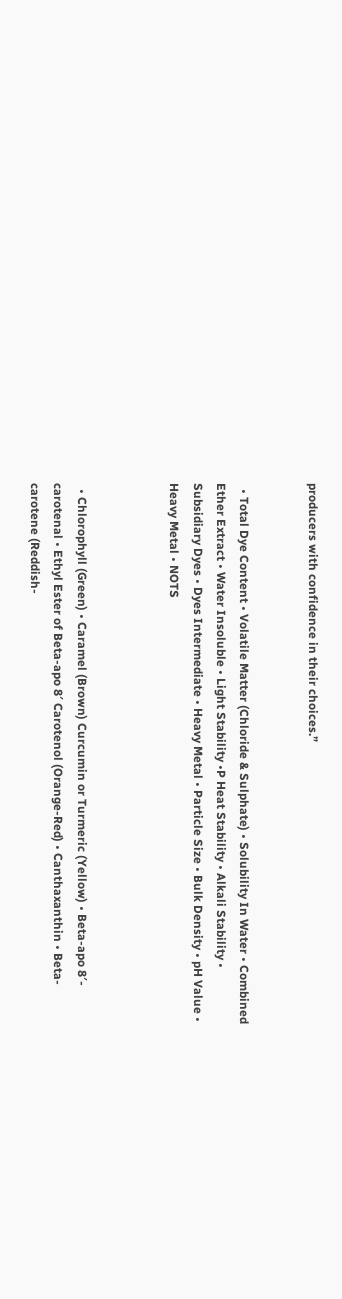producers with confidence in their choices.”


  • Total Dye Content • Volatile Matter (Chloride & Sulphate) • Solubility In Water • Combined Ether Extract • Water Insoluble • Light Stability •P Heat Stability • Alkali Stability • Subsidiary Dyes • Dyes Intermediate • Heavy Metal • Particle Size • Bulk Density • pH Value • Heavy Metal • NOTS



  • Chlorophyll (Green) • Caramel (Brown) Curcumin or Turmeric (Yellow) • Beta-apo 8′- carotenal • Ethyl Ester of Beta-apo 8′ Carotenol (Orange-Red) • Canthaxanthin • Beta-carotene (Reddish-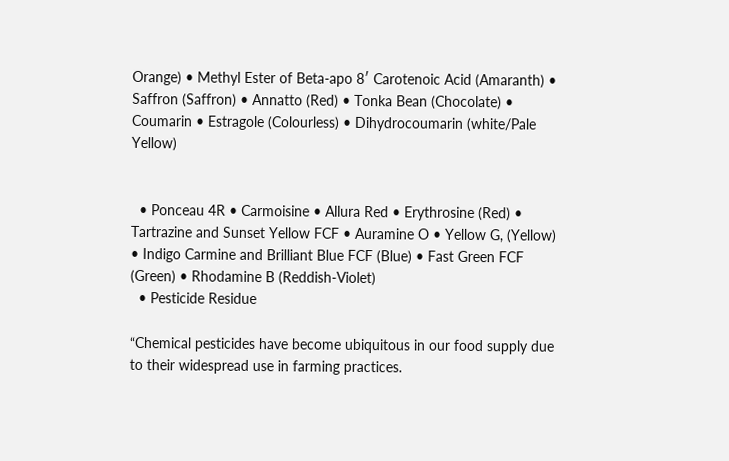Orange) • Methyl Ester of Beta-apo 8′ Carotenoic Acid (Amaranth) • Saffron (Saffron) • Annatto (Red) • Tonka Bean (Chocolate) • Coumarin • Estragole (Colourless) • Dihydrocoumarin (white/Pale Yellow)


  • Ponceau 4R • Carmoisine • Allura Red • Erythrosine (Red) • Tartrazine and Sunset Yellow FCF • Auramine O • Yellow G, (Yellow) • Indigo Carmine and Brilliant Blue FCF (Blue) • Fast Green FCF (Green) • Rhodamine B (Reddish-Violet)
  • Pesticide Residue

“Chemical pesticides have become ubiquitous in our food supply due to their widespread use in farming practices.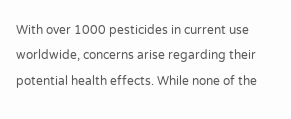With over 1000 pesticides in current use worldwide, concerns arise regarding their potential health effects. While none of the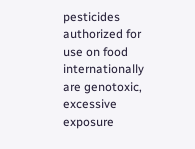pesticides authorized for use on food internationally are genotoxic, excessive exposure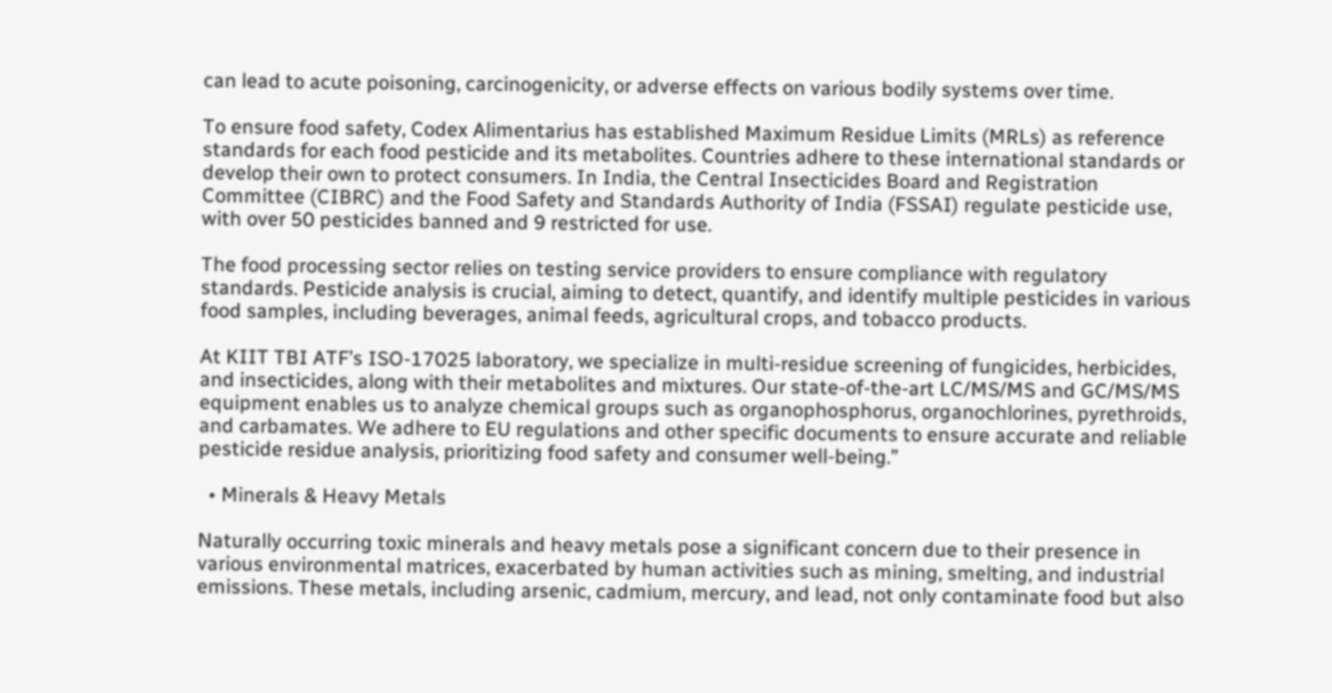can lead to acute poisoning, carcinogenicity, or adverse effects on various bodily systems over time.

To ensure food safety, Codex Alimentarius has established Maximum Residue Limits (MRLs) as reference standards for each food pesticide and its metabolites. Countries adhere to these international standards or develop their own to protect consumers. In India, the Central Insecticides Board and Registration Committee (CIBRC) and the Food Safety and Standards Authority of India (FSSAI) regulate pesticide use, with over 50 pesticides banned and 9 restricted for use.

The food processing sector relies on testing service providers to ensure compliance with regulatory standards. Pesticide analysis is crucial, aiming to detect, quantify, and identify multiple pesticides in various food samples, including beverages, animal feeds, agricultural crops, and tobacco products.

At KIIT TBI ATF’s ISO-17025 laboratory, we specialize in multi-residue screening of fungicides, herbicides, and insecticides, along with their metabolites and mixtures. Our state-of-the-art LC/MS/MS and GC/MS/MS equipment enables us to analyze chemical groups such as organophosphorus, organochlorines, pyrethroids, and carbamates. We adhere to EU regulations and other specific documents to ensure accurate and reliable pesticide residue analysis, prioritizing food safety and consumer well-being.”

  • Minerals & Heavy Metals

Naturally occurring toxic minerals and heavy metals pose a significant concern due to their presence in various environmental matrices, exacerbated by human activities such as mining, smelting, and industrial emissions. These metals, including arsenic, cadmium, mercury, and lead, not only contaminate food but also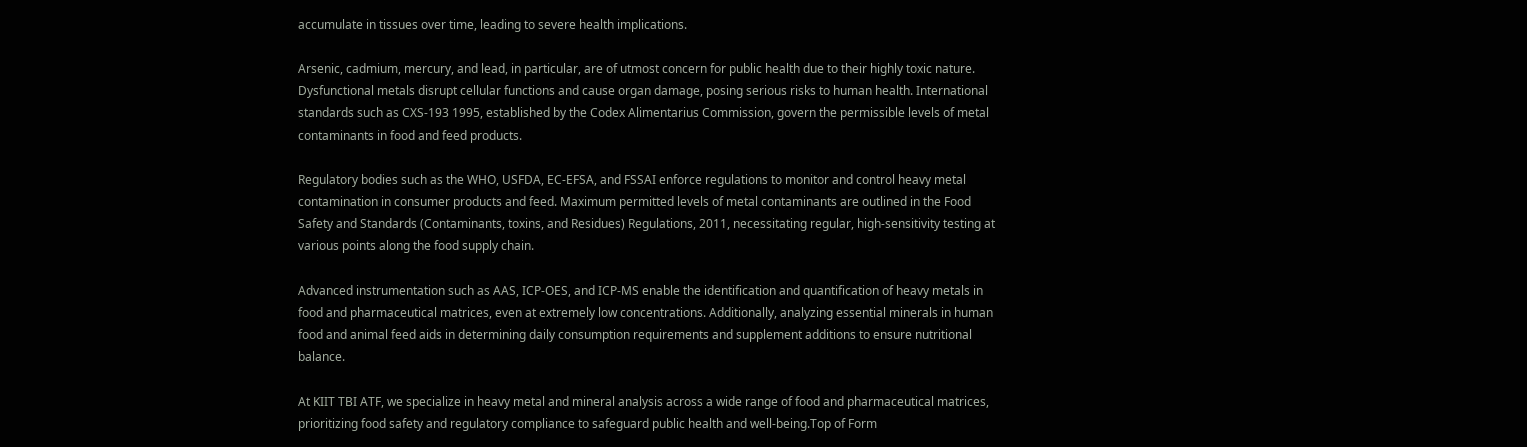accumulate in tissues over time, leading to severe health implications.

Arsenic, cadmium, mercury, and lead, in particular, are of utmost concern for public health due to their highly toxic nature. Dysfunctional metals disrupt cellular functions and cause organ damage, posing serious risks to human health. International standards such as CXS-193 1995, established by the Codex Alimentarius Commission, govern the permissible levels of metal contaminants in food and feed products.

Regulatory bodies such as the WHO, USFDA, EC-EFSA, and FSSAI enforce regulations to monitor and control heavy metal contamination in consumer products and feed. Maximum permitted levels of metal contaminants are outlined in the Food Safety and Standards (Contaminants, toxins, and Residues) Regulations, 2011, necessitating regular, high-sensitivity testing at various points along the food supply chain.

Advanced instrumentation such as AAS, ICP-OES, and ICP-MS enable the identification and quantification of heavy metals in food and pharmaceutical matrices, even at extremely low concentrations. Additionally, analyzing essential minerals in human food and animal feed aids in determining daily consumption requirements and supplement additions to ensure nutritional balance.

At KIIT TBI ATF, we specialize in heavy metal and mineral analysis across a wide range of food and pharmaceutical matrices, prioritizing food safety and regulatory compliance to safeguard public health and well-being.Top of Form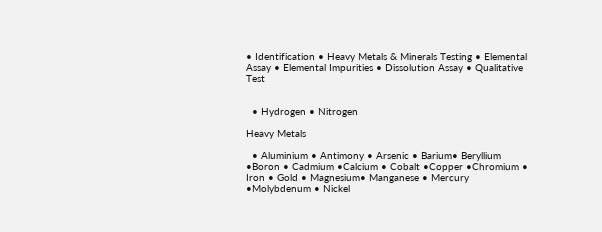• Identification • Heavy Metals & Minerals Testing • Elemental Assay • Elemental Impurities • Dissolution Assay • Qualitative Test


  • Hydrogen • Nitrogen

Heavy Metals

  • Aluminium • Antimony • Arsenic • Barium• Beryllium •Boron • Cadmium •Calcium • Cobalt •Copper •Chromium • Iron • Gold • Magnesium• Manganese • Mercury •Molybdenum • Nickel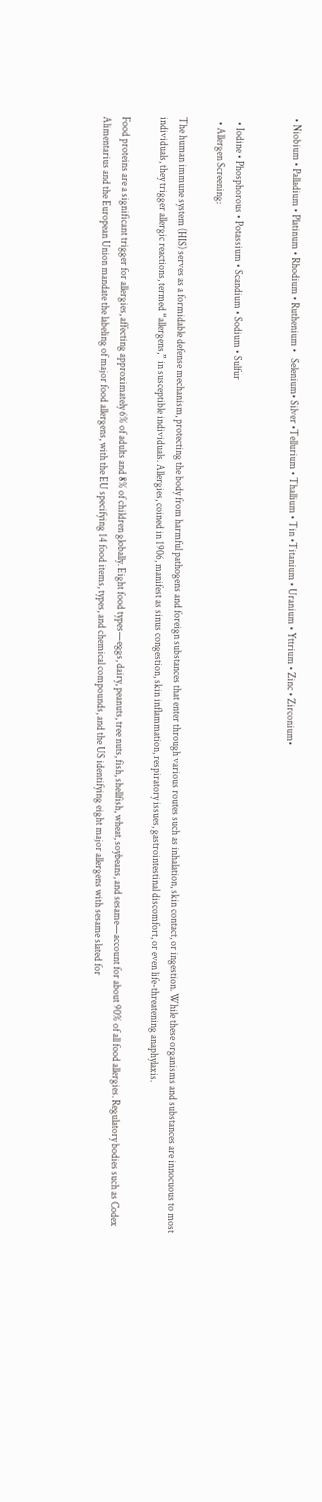• Niobium • Palladium • Platinum • Rhodium • Ruthenium •   Selenium• Silver •Tellurium • Thallium • Tin •Titanium • Uranium • Yttrium • Zinc • Zirconium•


  • Iodine • Phosphorous • Potassium • Scandium • Sodium • Sulfur
  • Allergen Screening:

The human immune system (HIS) serves as a formidable defense mechanism, protecting the body from harmful pathogens and foreign substances that enter through various routes such as inhalation, skin contact, or ingestion. While these organisms and substances are innocuous to most individuals, they trigger allergic reactions, termed “allergens,” in susceptible individuals. Allergies, coined in 1906, manifest as sinus congestion, skin inflammation, respiratory issues, gastrointestinal discomfort, or even life-threatening anaphylaxis.

Food proteins are a significant trigger for allergies, affecting approximately 6% of adults and 8% of children globally. Eight food types—eggs, dairy, peanuts, tree nuts, fish, shellfish, wheat, soybeans, and sesame—account for about 90% of all food allergies. Regulatory bodies such as Codex Alimentarius and the European Union mandate the labeling of major food allergens, with the EU specifying 14 food items, types, and chemical compounds, and the US identifying eight major allergens with sesame slated for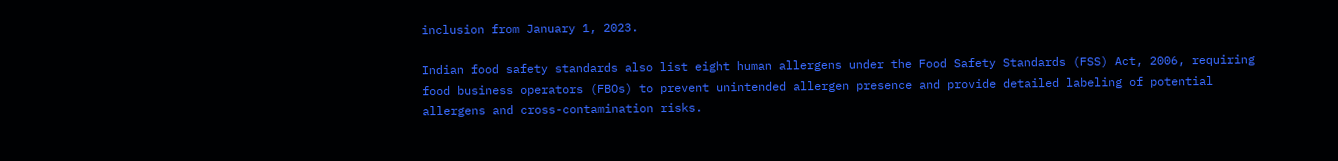inclusion from January 1, 2023.

Indian food safety standards also list eight human allergens under the Food Safety Standards (FSS) Act, 2006, requiring food business operators (FBOs) to prevent unintended allergen presence and provide detailed labeling of potential allergens and cross-contamination risks.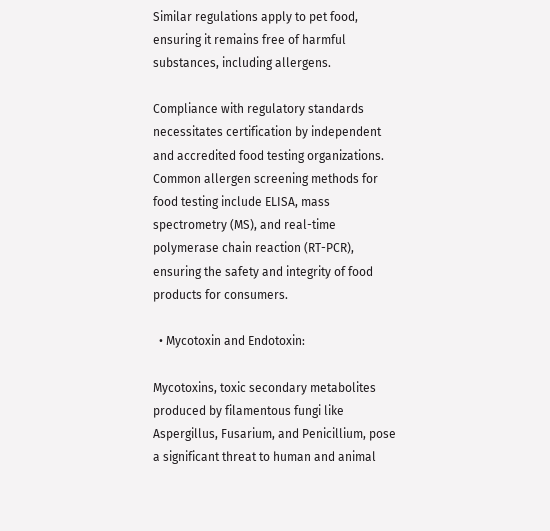Similar regulations apply to pet food, ensuring it remains free of harmful substances, including allergens.

Compliance with regulatory standards necessitates certification by independent and accredited food testing organizations. Common allergen screening methods for food testing include ELISA, mass spectrometry (MS), and real-time polymerase chain reaction (RT-PCR), ensuring the safety and integrity of food products for consumers.

  • Mycotoxin and Endotoxin:

Mycotoxins, toxic secondary metabolites produced by filamentous fungi like Aspergillus, Fusarium, and Penicillium, pose a significant threat to human and animal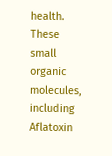health. These small organic molecules, including Aflatoxin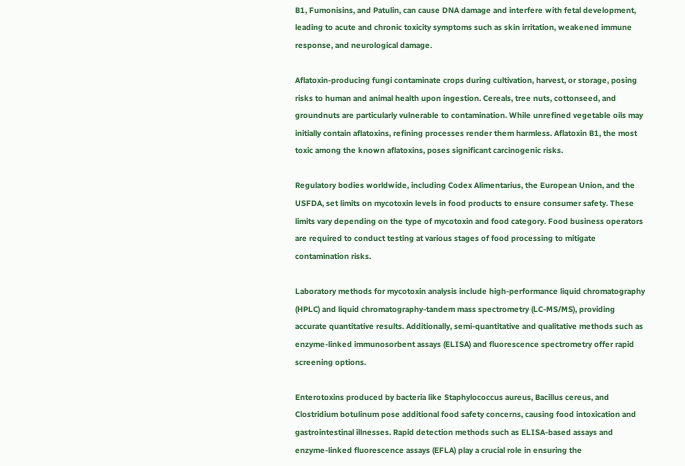B1, Fumonisins, and Patulin, can cause DNA damage and interfere with fetal development, leading to acute and chronic toxicity symptoms such as skin irritation, weakened immune response, and neurological damage.

Aflatoxin-producing fungi contaminate crops during cultivation, harvest, or storage, posing risks to human and animal health upon ingestion. Cereals, tree nuts, cottonseed, and groundnuts are particularly vulnerable to contamination. While unrefined vegetable oils may initially contain aflatoxins, refining processes render them harmless. Aflatoxin B1, the most toxic among the known aflatoxins, poses significant carcinogenic risks.

Regulatory bodies worldwide, including Codex Alimentarius, the European Union, and the USFDA, set limits on mycotoxin levels in food products to ensure consumer safety. These limits vary depending on the type of mycotoxin and food category. Food business operators are required to conduct testing at various stages of food processing to mitigate contamination risks.

Laboratory methods for mycotoxin analysis include high-performance liquid chromatography (HPLC) and liquid chromatography-tandem mass spectrometry (LC-MS/MS), providing accurate quantitative results. Additionally, semi-quantitative and qualitative methods such as enzyme-linked immunosorbent assays (ELISA) and fluorescence spectrometry offer rapid screening options.

Enterotoxins produced by bacteria like Staphylococcus aureus, Bacillus cereus, and Clostridium botulinum pose additional food safety concerns, causing food intoxication and gastrointestinal illnesses. Rapid detection methods such as ELISA-based assays and enzyme-linked fluorescence assays (EFLA) play a crucial role in ensuring the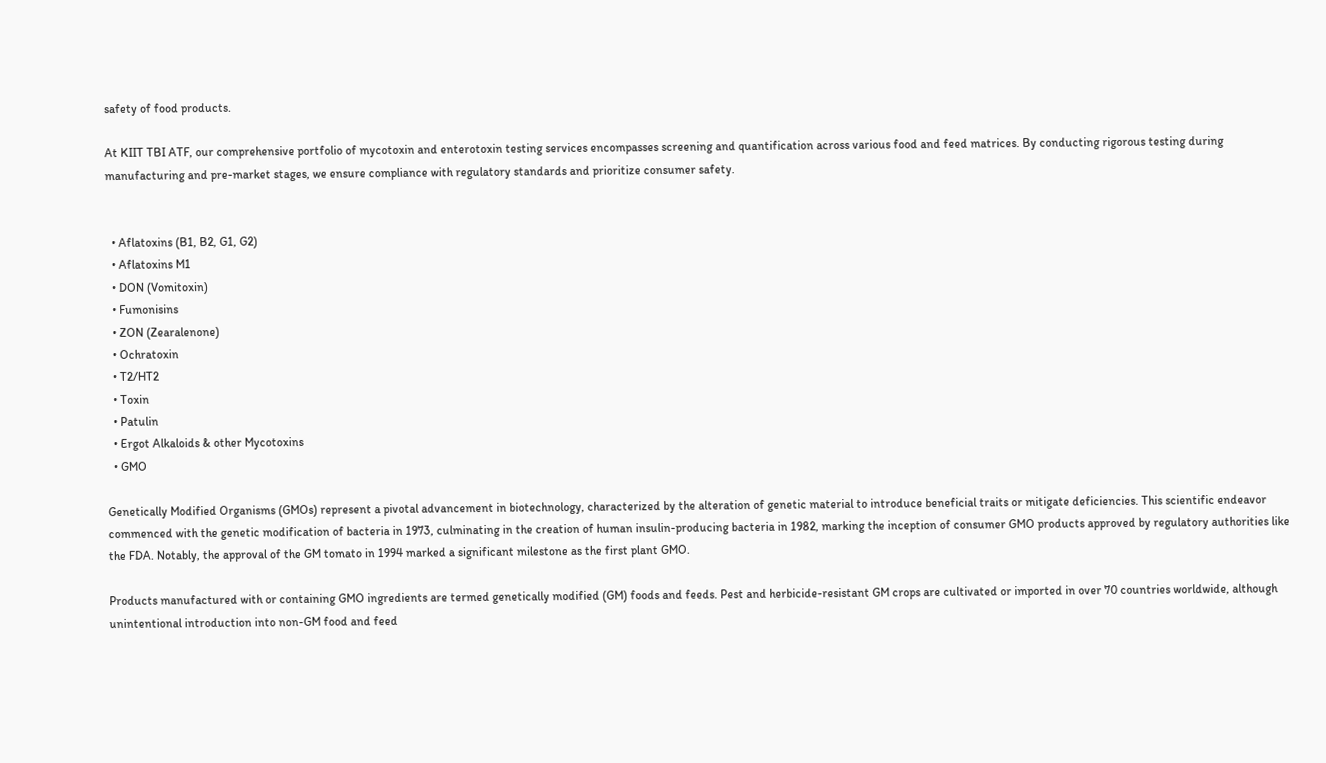safety of food products.

At KIIT TBI ATF, our comprehensive portfolio of mycotoxin and enterotoxin testing services encompasses screening and quantification across various food and feed matrices. By conducting rigorous testing during manufacturing and pre-market stages, we ensure compliance with regulatory standards and prioritize consumer safety.


  • Aflatoxins (B1, B2, G1, G2)
  • Aflatoxins M1
  • DON (Vomitoxin)
  • Fumonisins
  • ZON (Zearalenone)
  • Ochratoxin
  • T2/HT2
  • Toxin
  • Patulin
  • Ergot Alkaloids & other Mycotoxins
  • GMO

Genetically Modified Organisms (GMOs) represent a pivotal advancement in biotechnology, characterized by the alteration of genetic material to introduce beneficial traits or mitigate deficiencies. This scientific endeavor commenced with the genetic modification of bacteria in 1973, culminating in the creation of human insulin-producing bacteria in 1982, marking the inception of consumer GMO products approved by regulatory authorities like the FDA. Notably, the approval of the GM tomato in 1994 marked a significant milestone as the first plant GMO.

Products manufactured with or containing GMO ingredients are termed genetically modified (GM) foods and feeds. Pest and herbicide-resistant GM crops are cultivated or imported in over 70 countries worldwide, although unintentional introduction into non-GM food and feed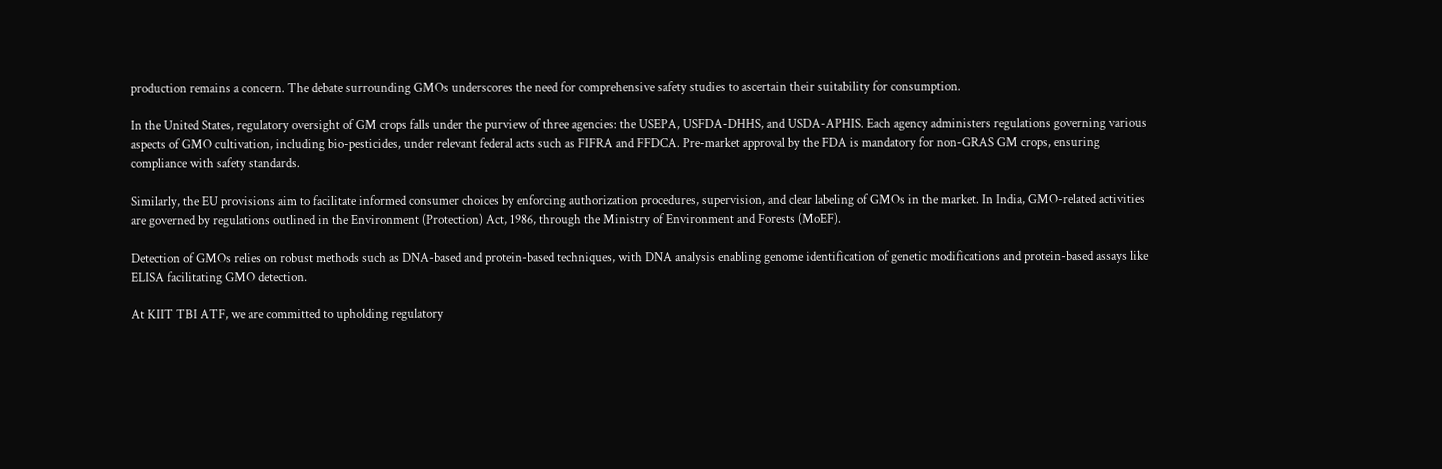production remains a concern. The debate surrounding GMOs underscores the need for comprehensive safety studies to ascertain their suitability for consumption.

In the United States, regulatory oversight of GM crops falls under the purview of three agencies: the USEPA, USFDA-DHHS, and USDA-APHIS. Each agency administers regulations governing various aspects of GMO cultivation, including bio-pesticides, under relevant federal acts such as FIFRA and FFDCA. Pre-market approval by the FDA is mandatory for non-GRAS GM crops, ensuring compliance with safety standards.

Similarly, the EU provisions aim to facilitate informed consumer choices by enforcing authorization procedures, supervision, and clear labeling of GMOs in the market. In India, GMO-related activities are governed by regulations outlined in the Environment (Protection) Act, 1986, through the Ministry of Environment and Forests (MoEF).

Detection of GMOs relies on robust methods such as DNA-based and protein-based techniques, with DNA analysis enabling genome identification of genetic modifications and protein-based assays like ELISA facilitating GMO detection.

At KIIT TBI ATF, we are committed to upholding regulatory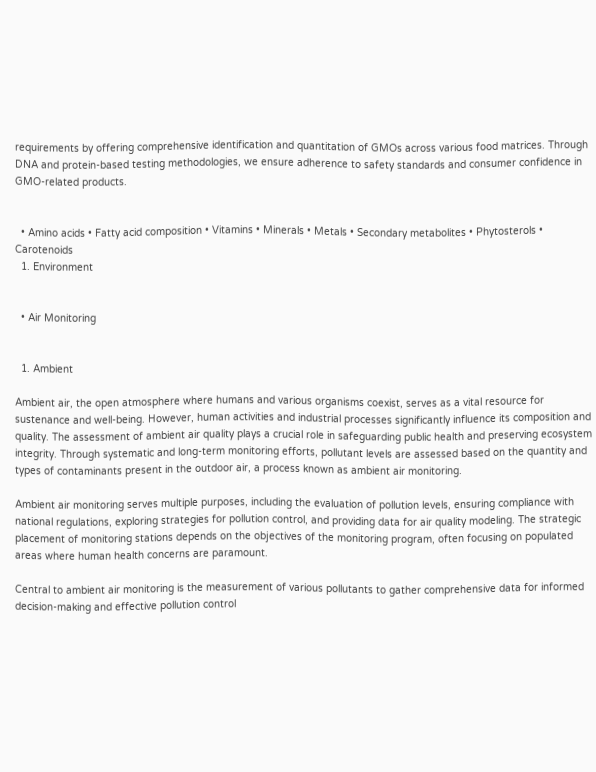requirements by offering comprehensive identification and quantitation of GMOs across various food matrices. Through DNA and protein-based testing methodologies, we ensure adherence to safety standards and consumer confidence in GMO-related products.


  • Amino acids • Fatty acid composition • Vitamins • Minerals • Metals • Secondary metabolites • Phytosterols • Carotenoids
  1. Environment


  • Air Monitoring


  1. Ambient

Ambient air, the open atmosphere where humans and various organisms coexist, serves as a vital resource for sustenance and well-being. However, human activities and industrial processes significantly influence its composition and quality. The assessment of ambient air quality plays a crucial role in safeguarding public health and preserving ecosystem integrity. Through systematic and long-term monitoring efforts, pollutant levels are assessed based on the quantity and types of contaminants present in the outdoor air, a process known as ambient air monitoring.

Ambient air monitoring serves multiple purposes, including the evaluation of pollution levels, ensuring compliance with national regulations, exploring strategies for pollution control, and providing data for air quality modeling. The strategic placement of monitoring stations depends on the objectives of the monitoring program, often focusing on populated areas where human health concerns are paramount.

Central to ambient air monitoring is the measurement of various pollutants to gather comprehensive data for informed decision-making and effective pollution control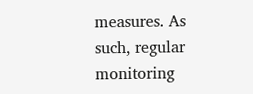measures. As such, regular monitoring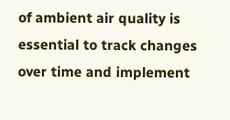of ambient air quality is essential to track changes over time and implement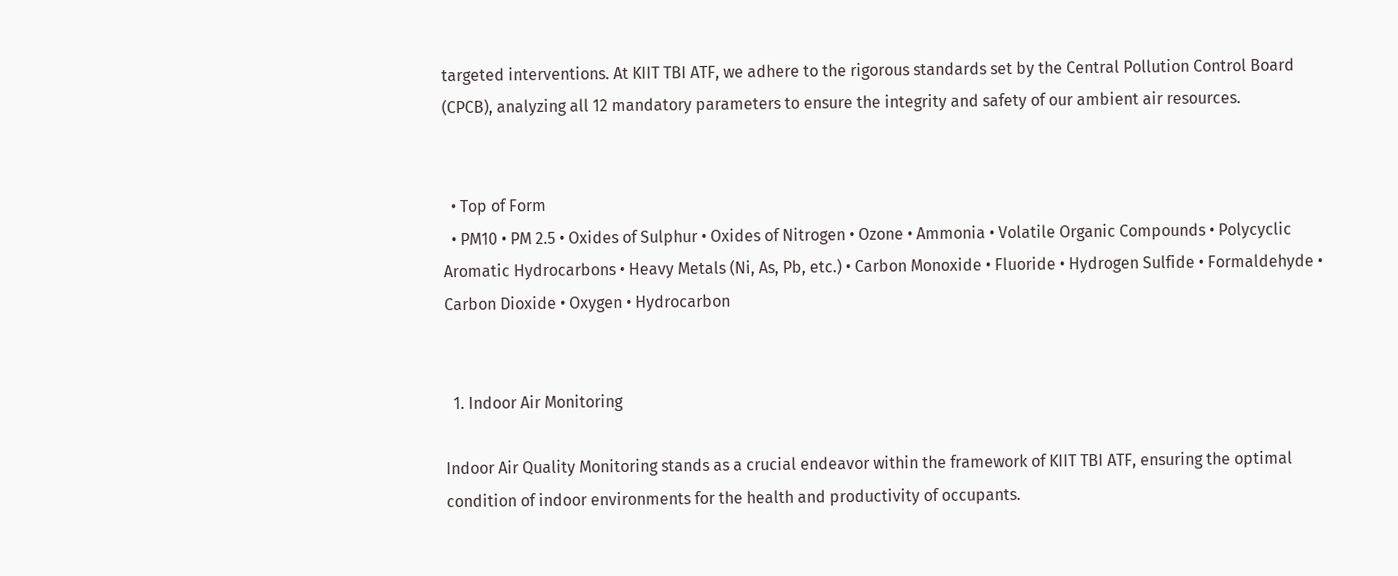targeted interventions. At KIIT TBI ATF, we adhere to the rigorous standards set by the Central Pollution Control Board (CPCB), analyzing all 12 mandatory parameters to ensure the integrity and safety of our ambient air resources.


  • Top of Form
  • PM10 • PM 2.5 • Oxides of Sulphur • Oxides of Nitrogen • Ozone • Ammonia • Volatile Organic Compounds • Polycyclic Aromatic Hydrocarbons • Heavy Metals (Ni, As, Pb, etc.) • Carbon Monoxide • Fluoride • Hydrogen Sulfide • Formaldehyde • Carbon Dioxide • Oxygen • Hydrocarbon


  1. Indoor Air Monitoring

Indoor Air Quality Monitoring stands as a crucial endeavor within the framework of KIIT TBI ATF, ensuring the optimal condition of indoor environments for the health and productivity of occupants.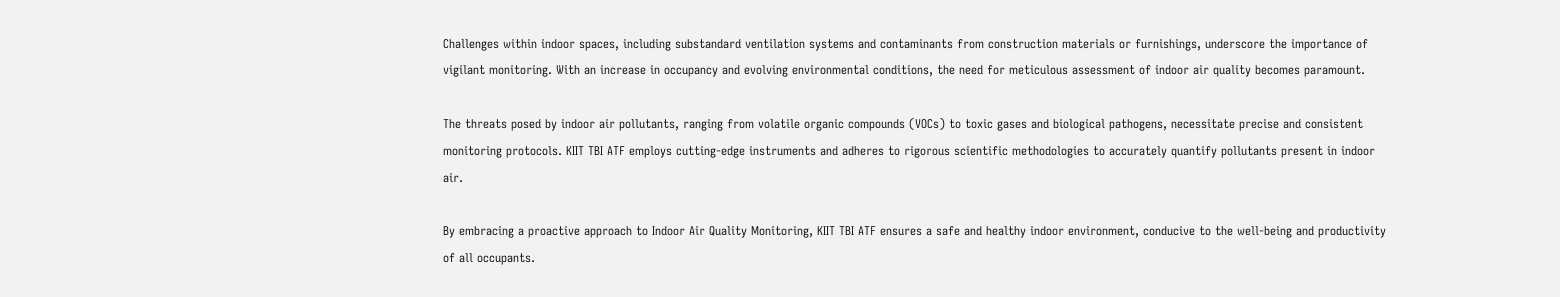Challenges within indoor spaces, including substandard ventilation systems and contaminants from construction materials or furnishings, underscore the importance of vigilant monitoring. With an increase in occupancy and evolving environmental conditions, the need for meticulous assessment of indoor air quality becomes paramount.

The threats posed by indoor air pollutants, ranging from volatile organic compounds (VOCs) to toxic gases and biological pathogens, necessitate precise and consistent monitoring protocols. KIIT TBI ATF employs cutting-edge instruments and adheres to rigorous scientific methodologies to accurately quantify pollutants present in indoor air.

By embracing a proactive approach to Indoor Air Quality Monitoring, KIIT TBI ATF ensures a safe and healthy indoor environment, conducive to the well-being and productivity of all occupants.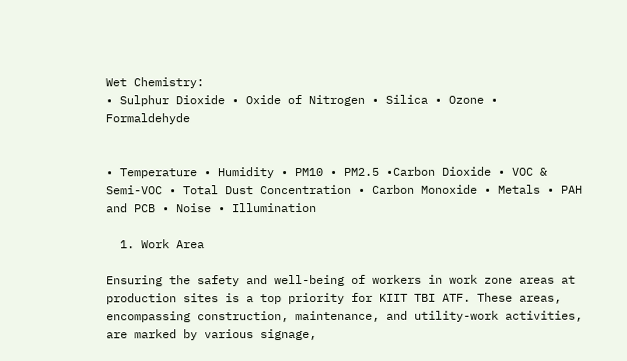Wet Chemistry:
• Sulphur Dioxide • Oxide of Nitrogen • Silica • Ozone • Formaldehyde


• Temperature • Humidity • PM10 • PM2.5 •Carbon Dioxide • VOC & Semi-VOC • Total Dust Concentration • Carbon Monoxide • Metals • PAH and PCB • Noise • Illumination

  1. Work Area

Ensuring the safety and well-being of workers in work zone areas at production sites is a top priority for KIIT TBI ATF. These areas, encompassing construction, maintenance, and utility-work activities, are marked by various signage,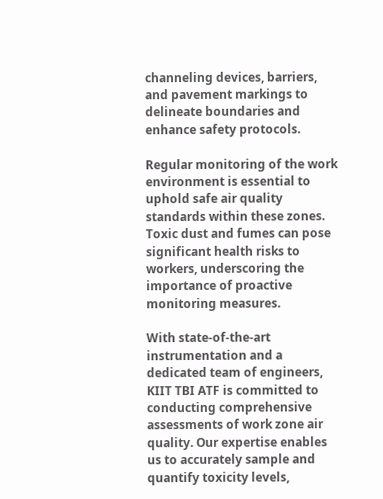channeling devices, barriers, and pavement markings to delineate boundaries and enhance safety protocols.

Regular monitoring of the work environment is essential to uphold safe air quality standards within these zones. Toxic dust and fumes can pose significant health risks to workers, underscoring the importance of proactive monitoring measures.

With state-of-the-art instrumentation and a dedicated team of engineers, KIIT TBI ATF is committed to conducting comprehensive assessments of work zone air quality. Our expertise enables us to accurately sample and quantify toxicity levels,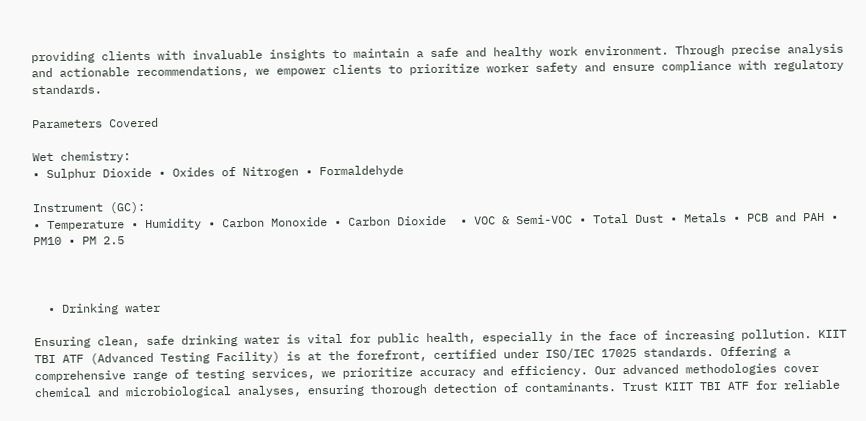providing clients with invaluable insights to maintain a safe and healthy work environment. Through precise analysis and actionable recommendations, we empower clients to prioritize worker safety and ensure compliance with regulatory standards.

Parameters Covered

Wet chemistry:
• Sulphur Dioxide • Oxides of Nitrogen • Formaldehyde

Instrument (GC):
• Temperature • Humidity • Carbon Monoxide • Carbon Dioxide  • VOC & Semi-VOC • Total Dust • Metals • PCB and PAH • PM10 • PM 2.5



  • Drinking water

Ensuring clean, safe drinking water is vital for public health, especially in the face of increasing pollution. KIIT TBI ATF (Advanced Testing Facility) is at the forefront, certified under ISO/IEC 17025 standards. Offering a comprehensive range of testing services, we prioritize accuracy and efficiency. Our advanced methodologies cover chemical and microbiological analyses, ensuring thorough detection of contaminants. Trust KIIT TBI ATF for reliable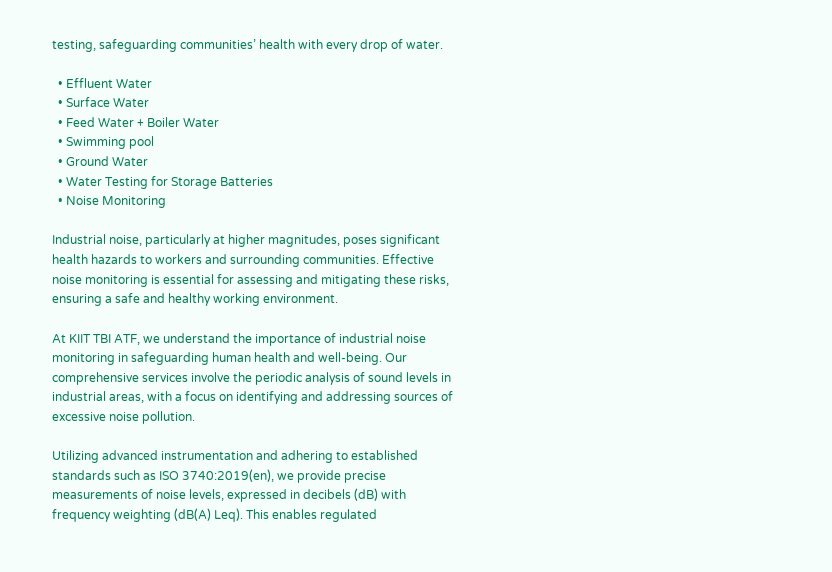testing, safeguarding communities’ health with every drop of water.

  • Effluent Water
  • Surface Water
  • Feed Water + Boiler Water
  • Swimming pool
  • Ground Water
  • Water Testing for Storage Batteries
  • Noise Monitoring

Industrial noise, particularly at higher magnitudes, poses significant health hazards to workers and surrounding communities. Effective noise monitoring is essential for assessing and mitigating these risks, ensuring a safe and healthy working environment.

At KIIT TBI ATF, we understand the importance of industrial noise monitoring in safeguarding human health and well-being. Our comprehensive services involve the periodic analysis of sound levels in industrial areas, with a focus on identifying and addressing sources of excessive noise pollution.

Utilizing advanced instrumentation and adhering to established standards such as ISO 3740:2019(en), we provide precise measurements of noise levels, expressed in decibels (dB) with frequency weighting (dB(A) Leq). This enables regulated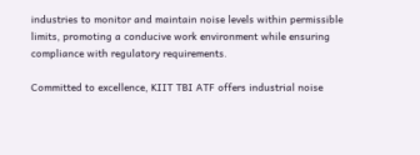industries to monitor and maintain noise levels within permissible limits, promoting a conducive work environment while ensuring compliance with regulatory requirements.

Committed to excellence, KIIT TBI ATF offers industrial noise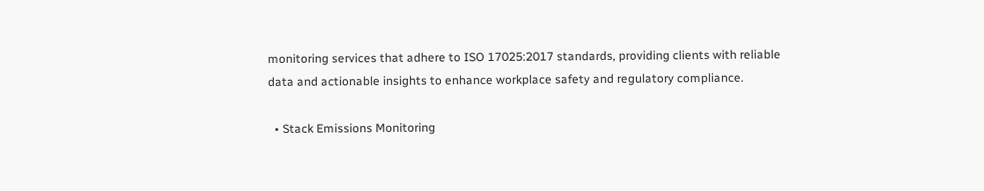monitoring services that adhere to ISO 17025:2017 standards, providing clients with reliable data and actionable insights to enhance workplace safety and regulatory compliance.

  • Stack Emissions Monitoring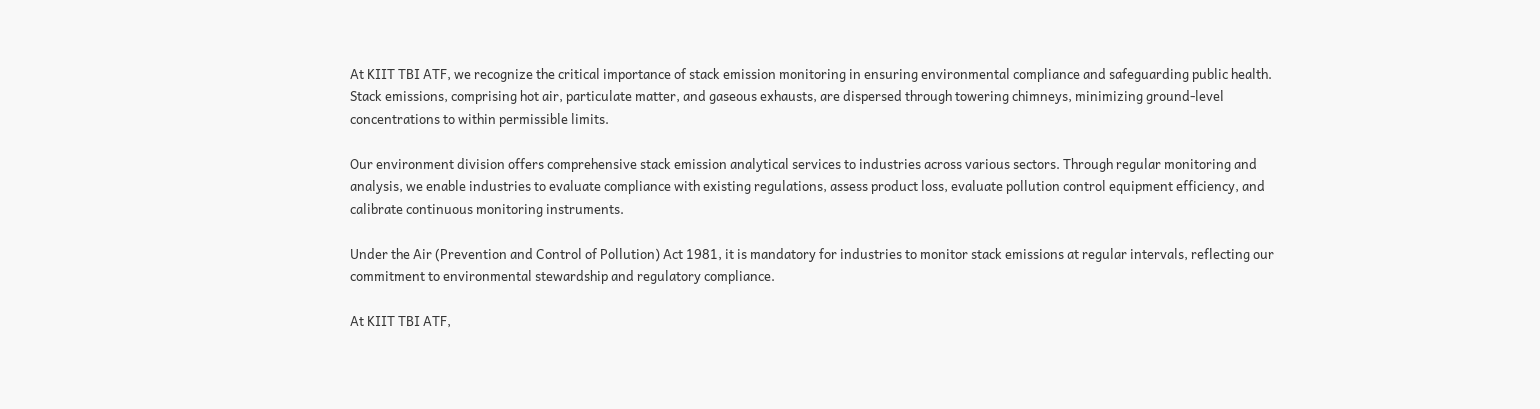At KIIT TBI ATF, we recognize the critical importance of stack emission monitoring in ensuring environmental compliance and safeguarding public health. Stack emissions, comprising hot air, particulate matter, and gaseous exhausts, are dispersed through towering chimneys, minimizing ground-level concentrations to within permissible limits.

Our environment division offers comprehensive stack emission analytical services to industries across various sectors. Through regular monitoring and analysis, we enable industries to evaluate compliance with existing regulations, assess product loss, evaluate pollution control equipment efficiency, and calibrate continuous monitoring instruments.

Under the Air (Prevention and Control of Pollution) Act 1981, it is mandatory for industries to monitor stack emissions at regular intervals, reflecting our commitment to environmental stewardship and regulatory compliance.

At KIIT TBI ATF,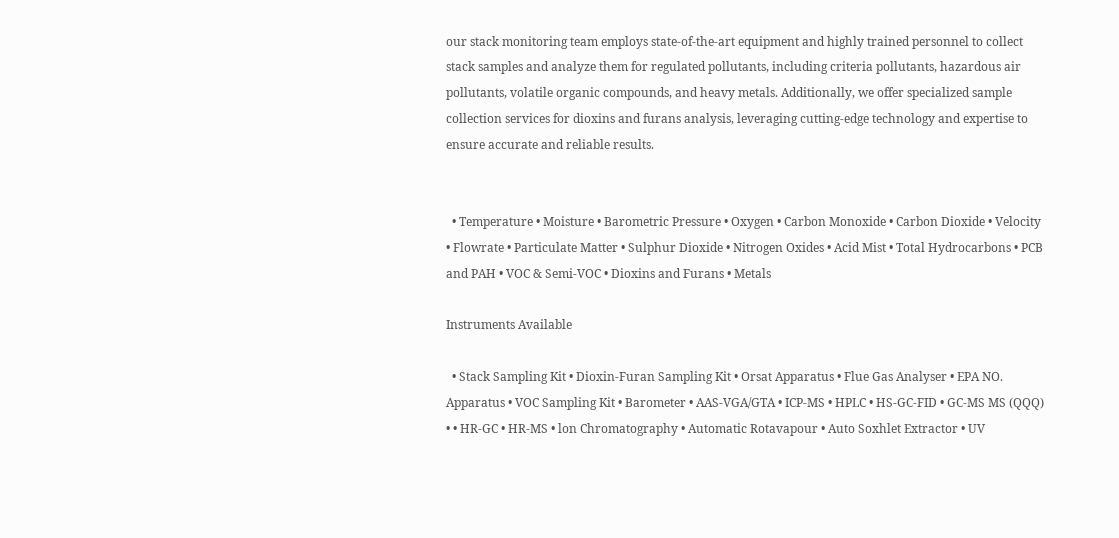our stack monitoring team employs state-of-the-art equipment and highly trained personnel to collect stack samples and analyze them for regulated pollutants, including criteria pollutants, hazardous air pollutants, volatile organic compounds, and heavy metals. Additionally, we offer specialized sample collection services for dioxins and furans analysis, leveraging cutting-edge technology and expertise to ensure accurate and reliable results.


  • Temperature • Moisture • Barometric Pressure • Oxygen • Carbon Monoxide • Carbon Dioxide • Velocity • Flowrate • Particulate Matter • Sulphur Dioxide • Nitrogen Oxides • Acid Mist • Total Hydrocarbons • PCB and PAH • VOC & Semi-VOC • Dioxins and Furans • Metals

Instruments Available

  • Stack Sampling Kit • Dioxin-Furan Sampling Kit • Orsat Apparatus • Flue Gas Analyser • EPA NO. Apparatus • VOC Sampling Kit • Barometer • AAS-VGA/GTA • ICP-MS • HPLC • HS-GC-FID • GC-MS MS (QQQ) • • HR-GC • HR-MS • lon Chromatography • Automatic Rotavapour • Auto Soxhlet Extractor • UV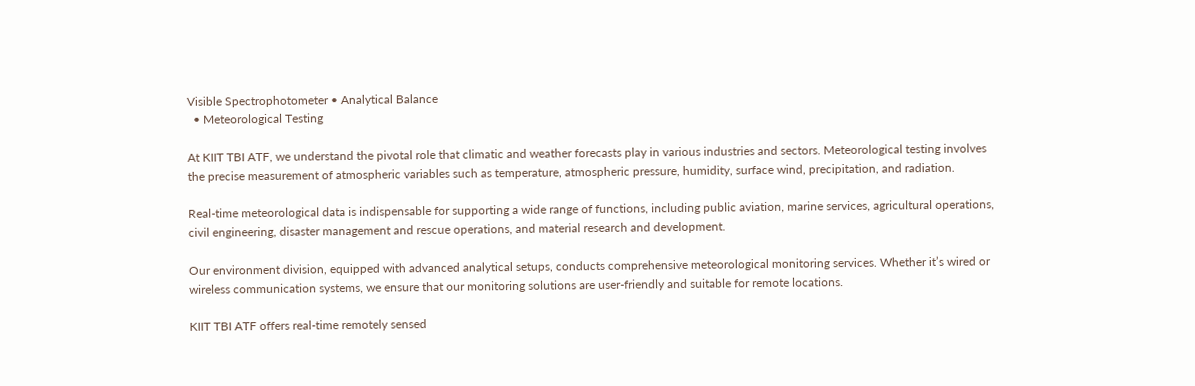Visible Spectrophotometer • Analytical Balance
  • Meteorological Testing

At KIIT TBI ATF, we understand the pivotal role that climatic and weather forecasts play in various industries and sectors. Meteorological testing involves the precise measurement of atmospheric variables such as temperature, atmospheric pressure, humidity, surface wind, precipitation, and radiation.

Real-time meteorological data is indispensable for supporting a wide range of functions, including public aviation, marine services, agricultural operations, civil engineering, disaster management and rescue operations, and material research and development.

Our environment division, equipped with advanced analytical setups, conducts comprehensive meteorological monitoring services. Whether it’s wired or wireless communication systems, we ensure that our monitoring solutions are user-friendly and suitable for remote locations.

KIIT TBI ATF offers real-time remotely sensed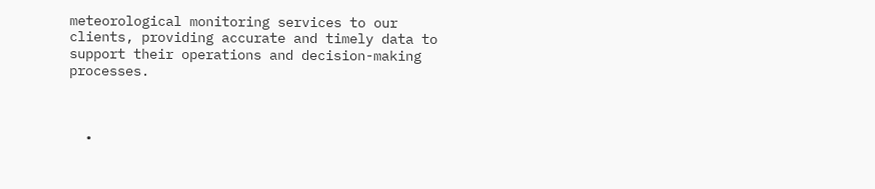meteorological monitoring services to our clients, providing accurate and timely data to support their operations and decision-making processes.



  •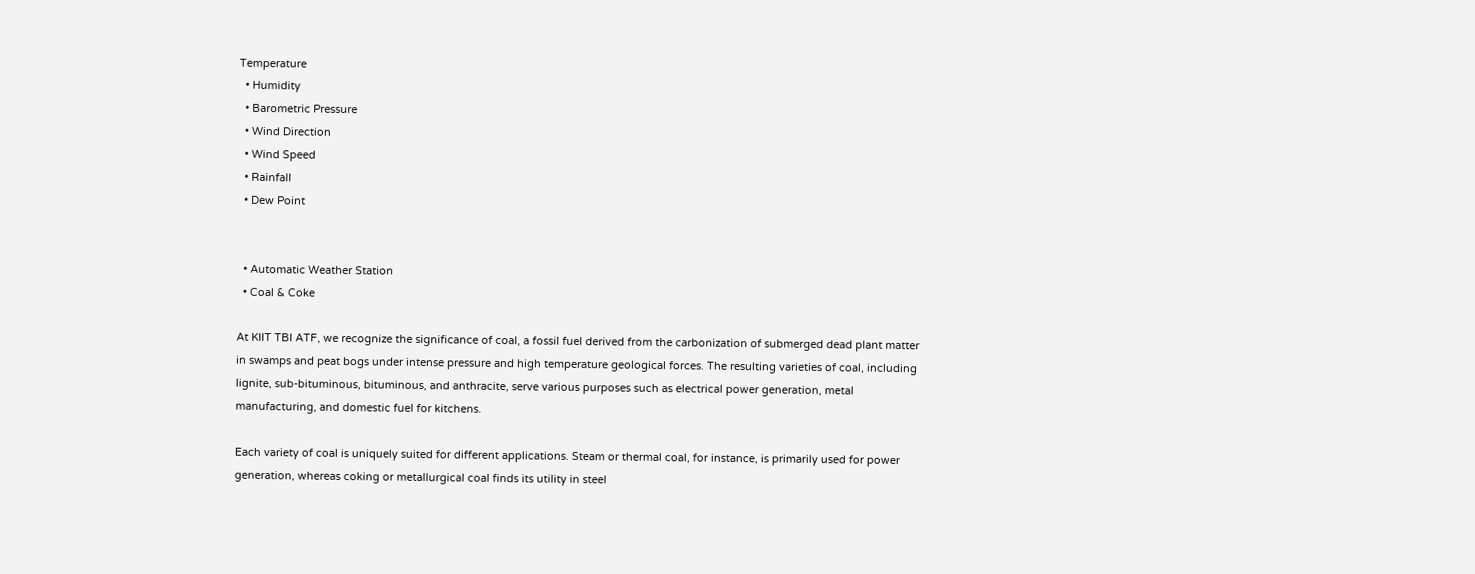Temperature
  • Humidity
  • Barometric Pressure
  • Wind Direction
  • Wind Speed
  • Rainfall
  • Dew Point


  • Automatic Weather Station
  • Coal & Coke

At KIIT TBI ATF, we recognize the significance of coal, a fossil fuel derived from the carbonization of submerged dead plant matter in swamps and peat bogs under intense pressure and high temperature geological forces. The resulting varieties of coal, including lignite, sub-bituminous, bituminous, and anthracite, serve various purposes such as electrical power generation, metal manufacturing, and domestic fuel for kitchens.

Each variety of coal is uniquely suited for different applications. Steam or thermal coal, for instance, is primarily used for power generation, whereas coking or metallurgical coal finds its utility in steel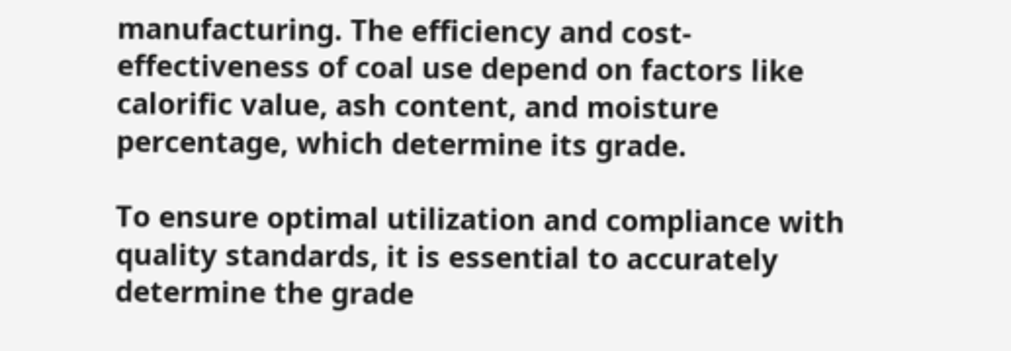manufacturing. The efficiency and cost-effectiveness of coal use depend on factors like calorific value, ash content, and moisture percentage, which determine its grade.

To ensure optimal utilization and compliance with quality standards, it is essential to accurately determine the grade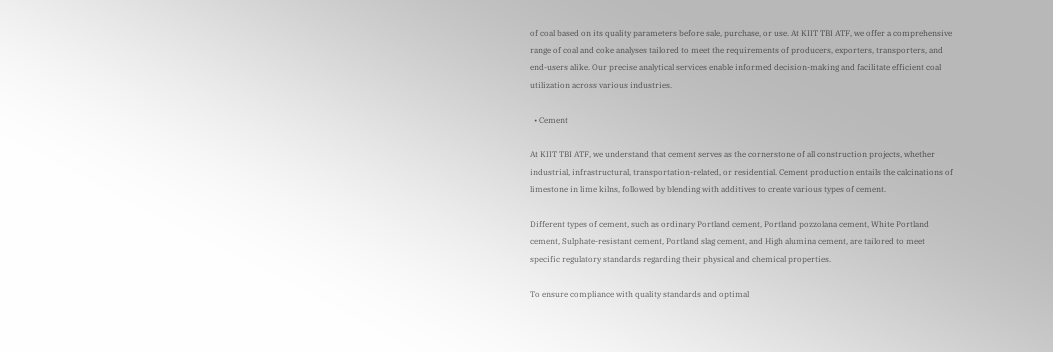of coal based on its quality parameters before sale, purchase, or use. At KIIT TBI ATF, we offer a comprehensive range of coal and coke analyses tailored to meet the requirements of producers, exporters, transporters, and end-users alike. Our precise analytical services enable informed decision-making and facilitate efficient coal utilization across various industries.

  • Cement

At KIIT TBI ATF, we understand that cement serves as the cornerstone of all construction projects, whether industrial, infrastructural, transportation-related, or residential. Cement production entails the calcinations of limestone in lime kilns, followed by blending with additives to create various types of cement.

Different types of cement, such as ordinary Portland cement, Portland pozzolana cement, White Portland cement, Sulphate-resistant cement, Portland slag cement, and High alumina cement, are tailored to meet specific regulatory standards regarding their physical and chemical properties.

To ensure compliance with quality standards and optimal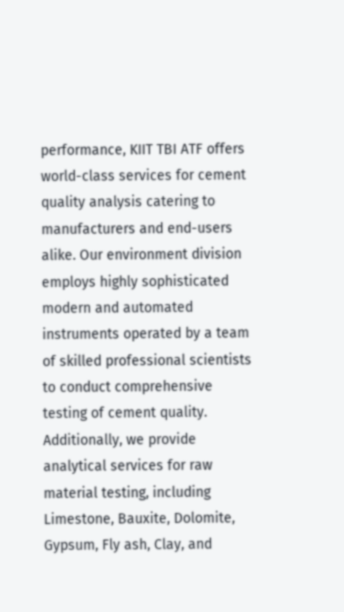performance, KIIT TBI ATF offers world-class services for cement quality analysis catering to manufacturers and end-users alike. Our environment division employs highly sophisticated modern and automated instruments operated by a team of skilled professional scientists to conduct comprehensive testing of cement quality. Additionally, we provide analytical services for raw material testing, including Limestone, Bauxite, Dolomite, Gypsum, Fly ash, Clay, and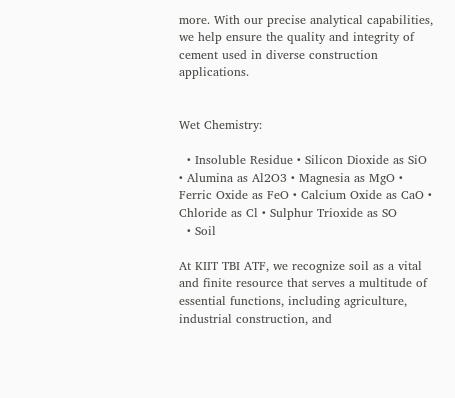more. With our precise analytical capabilities, we help ensure the quality and integrity of cement used in diverse construction applications.


Wet Chemistry:

  • Insoluble Residue • Silicon Dioxide as SiO • Alumina as Al2O3 • Magnesia as MgO • Ferric Oxide as FeO • Calcium Oxide as CaO • Chloride as Cl • Sulphur Trioxide as SO
  • Soil

At KIIT TBI ATF, we recognize soil as a vital and finite resource that serves a multitude of essential functions, including agriculture, industrial construction, and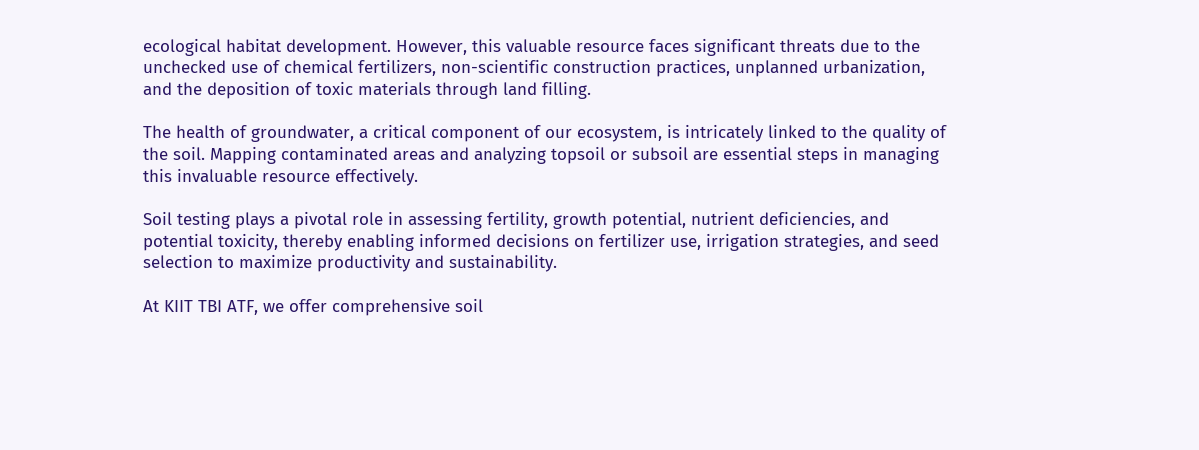ecological habitat development. However, this valuable resource faces significant threats due to the unchecked use of chemical fertilizers, non-scientific construction practices, unplanned urbanization, and the deposition of toxic materials through land filling.

The health of groundwater, a critical component of our ecosystem, is intricately linked to the quality of the soil. Mapping contaminated areas and analyzing topsoil or subsoil are essential steps in managing this invaluable resource effectively.

Soil testing plays a pivotal role in assessing fertility, growth potential, nutrient deficiencies, and potential toxicity, thereby enabling informed decisions on fertilizer use, irrigation strategies, and seed selection to maximize productivity and sustainability.

At KIIT TBI ATF, we offer comprehensive soil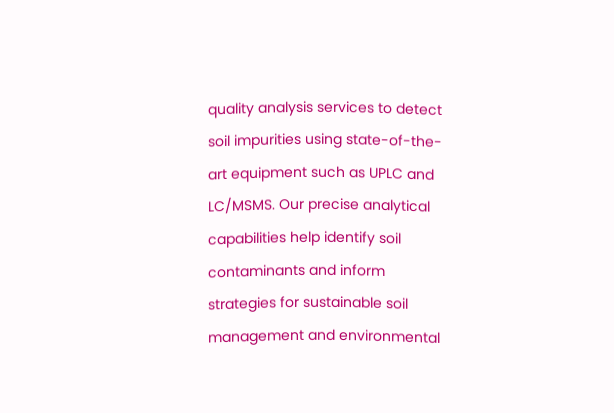quality analysis services to detect soil impurities using state-of-the-art equipment such as UPLC and LC/MSMS. Our precise analytical capabilities help identify soil contaminants and inform strategies for sustainable soil management and environmental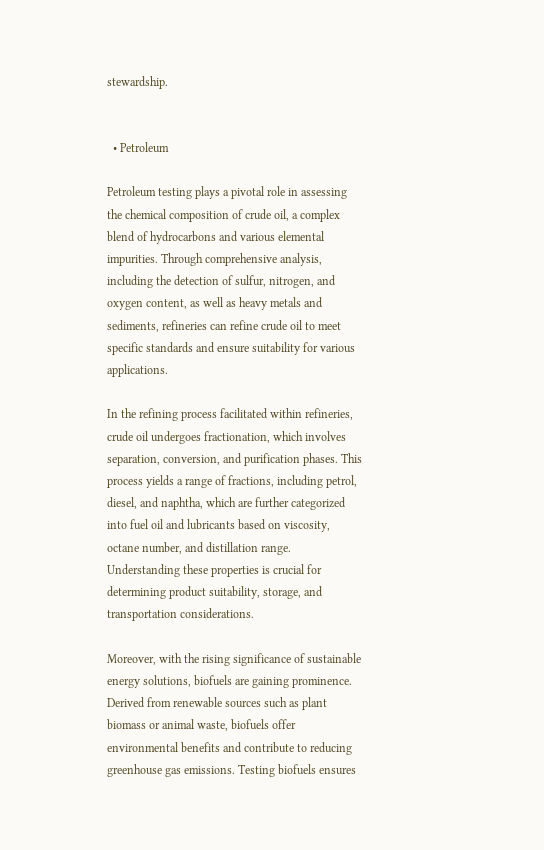stewardship.


  • Petroleum

Petroleum testing plays a pivotal role in assessing the chemical composition of crude oil, a complex blend of hydrocarbons and various elemental impurities. Through comprehensive analysis, including the detection of sulfur, nitrogen, and oxygen content, as well as heavy metals and sediments, refineries can refine crude oil to meet specific standards and ensure suitability for various applications.

In the refining process facilitated within refineries, crude oil undergoes fractionation, which involves separation, conversion, and purification phases. This process yields a range of fractions, including petrol, diesel, and naphtha, which are further categorized into fuel oil and lubricants based on viscosity, octane number, and distillation range. Understanding these properties is crucial for determining product suitability, storage, and transportation considerations.

Moreover, with the rising significance of sustainable energy solutions, biofuels are gaining prominence. Derived from renewable sources such as plant biomass or animal waste, biofuels offer environmental benefits and contribute to reducing greenhouse gas emissions. Testing biofuels ensures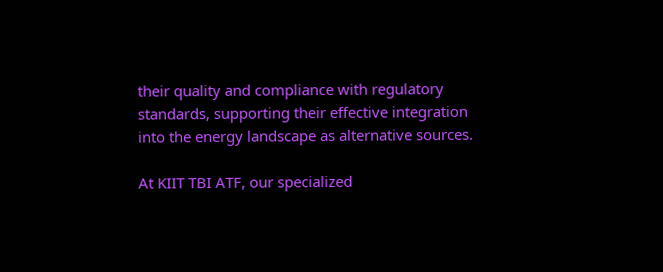their quality and compliance with regulatory standards, supporting their effective integration into the energy landscape as alternative sources.

At KIIT TBI ATF, our specialized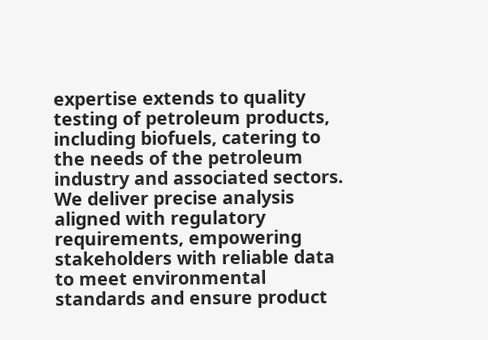expertise extends to quality testing of petroleum products, including biofuels, catering to the needs of the petroleum industry and associated sectors. We deliver precise analysis aligned with regulatory requirements, empowering stakeholders with reliable data to meet environmental standards and ensure product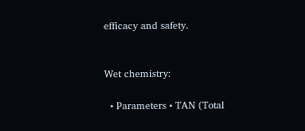efficacy and safety.


Wet chemistry:

  • Parameters • TAN (Total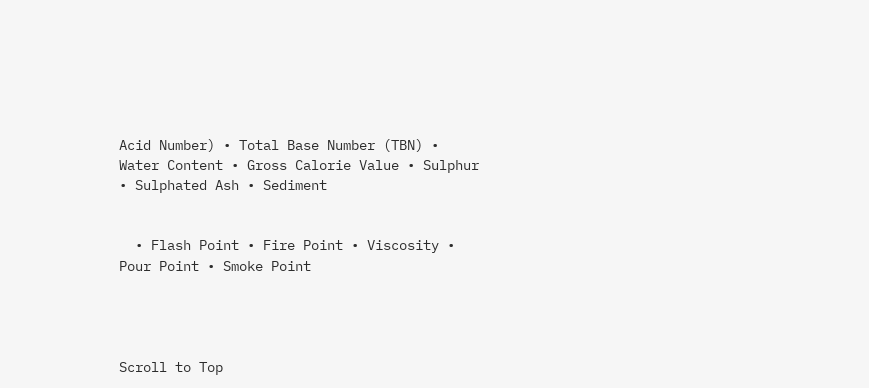Acid Number) • Total Base Number (TBN) • Water Content • Gross Calorie Value • Sulphur • Sulphated Ash • Sediment


  • Flash Point • Fire Point • Viscosity • Pour Point • Smoke Point




Scroll to Top